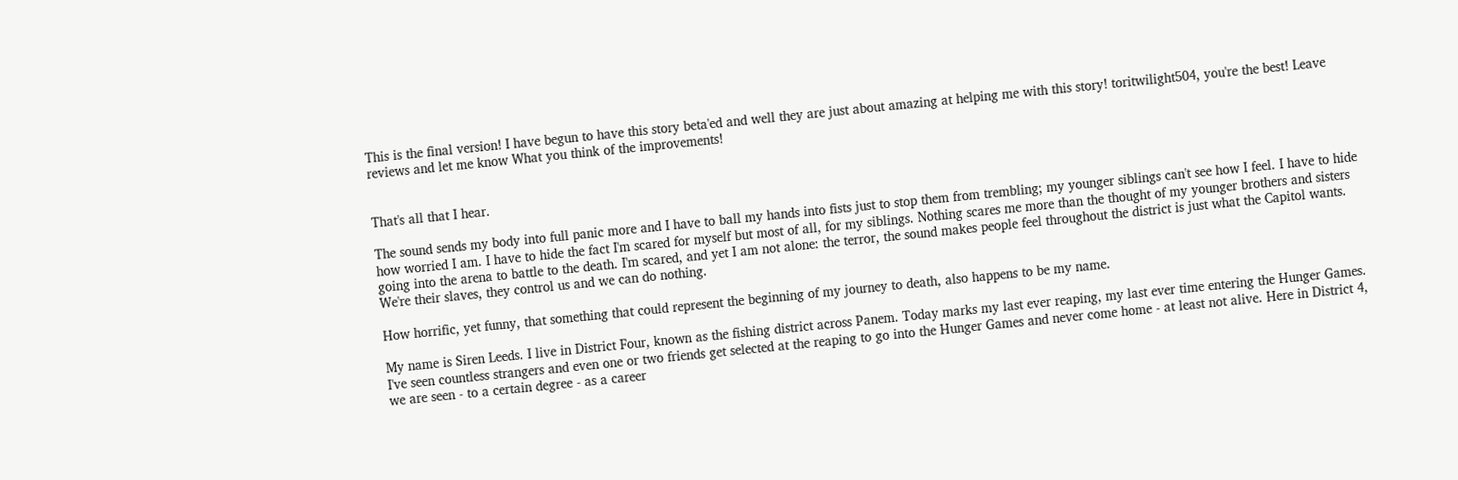This is the final version! I have begun to have this story beta'ed and well they are just about amazing at helping me with this story! toritwilight504, you're the best! Leave reviews and let me know What you think of the improvements!


That's all that I hear.

The sound sends my body into full panic more and I have to ball my hands into fists just to stop them from trembling; my younger siblings can't see how I feel. I have to hide how worried I am. I have to hide the fact I'm scared for myself but most of all, for my siblings. Nothing scares me more than the thought of my younger brothers and sisters going into the arena to battle to the death. I'm scared, and yet I am not alone: the terror, the sound makes people feel throughout the district is just what the Capitol wants. We're their slaves, they control us and we can do nothing.

How horrific, yet funny, that something that could represent the beginning of my journey to death, also happens to be my name.

My name is Siren Leeds. I live in District Four, known as the fishing district across Panem. Today marks my last ever reaping, my last ever time entering the Hunger Games. I've seen countless strangers and even one or two friends get selected at the reaping to go into the Hunger Games and never come home - at least not alive. Here in District 4, we are seen - to a certain degree - as a career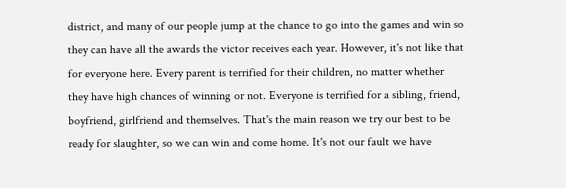district, and many of our people jump at the chance to go into the games and win so they can have all the awards the victor receives each year. However, it's not like that for everyone here. Every parent is terrified for their children, no matter whether they have high chances of winning or not. Everyone is terrified for a sibling, friend, boyfriend, girlfriend and themselves. That's the main reason we try our best to be ready for slaughter, so we can win and come home. It's not our fault we have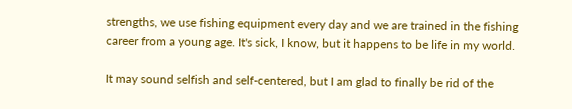strengths, we use fishing equipment every day and we are trained in the fishing career from a young age. It's sick, I know, but it happens to be life in my world.

It may sound selfish and self-centered, but I am glad to finally be rid of the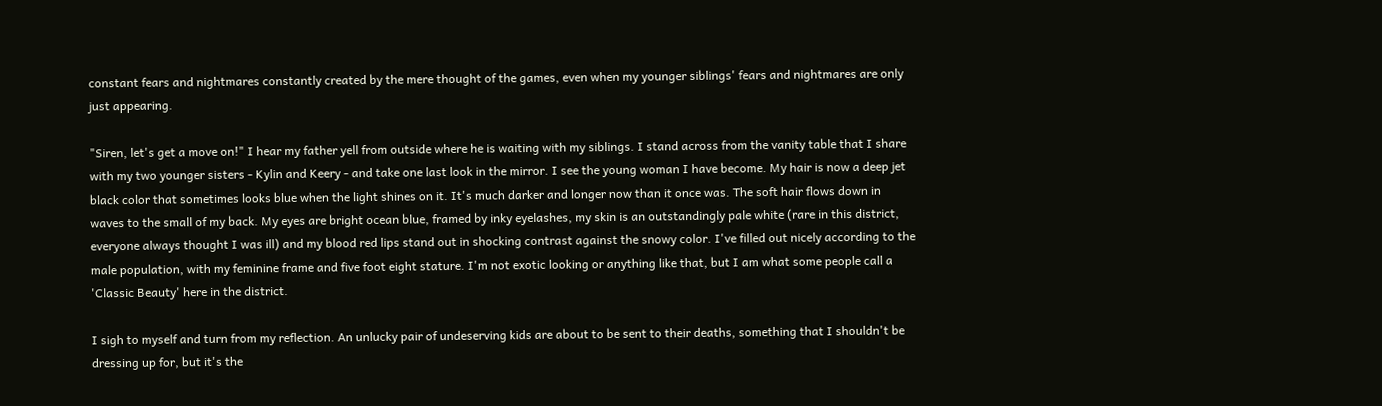constant fears and nightmares constantly created by the mere thought of the games, even when my younger siblings' fears and nightmares are only just appearing.

"Siren, let's get a move on!" I hear my father yell from outside where he is waiting with my siblings. I stand across from the vanity table that I share with my two younger sisters - Kylin and Keery - and take one last look in the mirror. I see the young woman I have become. My hair is now a deep jet black color that sometimes looks blue when the light shines on it. It's much darker and longer now than it once was. The soft hair flows down in waves to the small of my back. My eyes are bright ocean blue, framed by inky eyelashes, my skin is an outstandingly pale white (rare in this district, everyone always thought I was ill) and my blood red lips stand out in shocking contrast against the snowy color. I've filled out nicely according to the male population, with my feminine frame and five foot eight stature. I'm not exotic looking or anything like that, but I am what some people call a 'Classic Beauty' here in the district.

I sigh to myself and turn from my reflection. An unlucky pair of undeserving kids are about to be sent to their deaths, something that I shouldn't be dressing up for, but it's the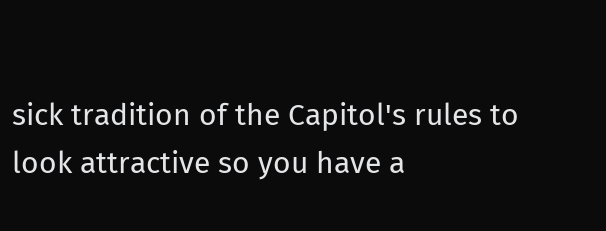sick tradition of the Capitol's rules to look attractive so you have a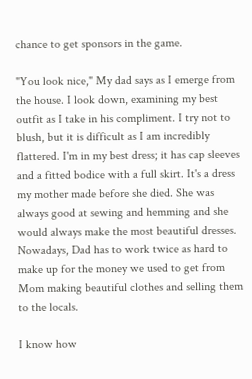chance to get sponsors in the game.

"You look nice," My dad says as I emerge from the house. I look down, examining my best outfit as I take in his compliment. I try not to blush, but it is difficult as I am incredibly flattered. I'm in my best dress; it has cap sleeves and a fitted bodice with a full skirt. It's a dress my mother made before she died. She was always good at sewing and hemming and she would always make the most beautiful dresses. Nowadays, Dad has to work twice as hard to make up for the money we used to get from Mom making beautiful clothes and selling them to the locals.

I know how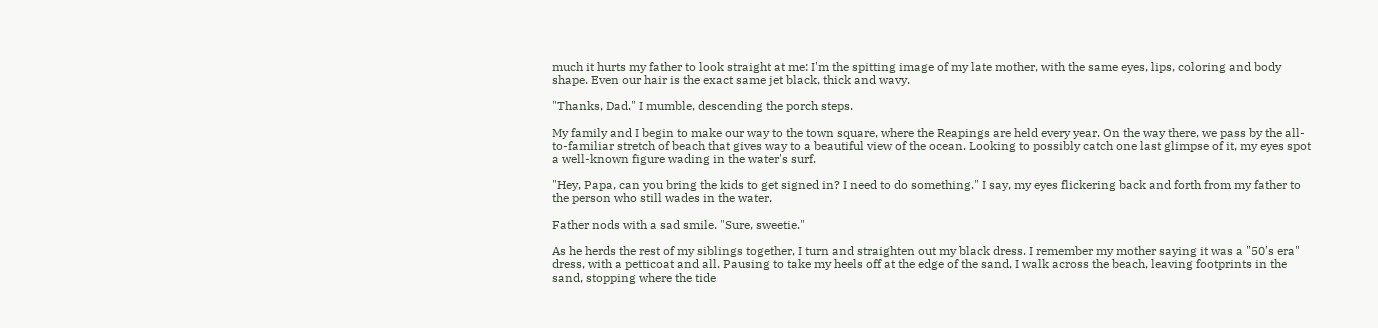much it hurts my father to look straight at me: I'm the spitting image of my late mother, with the same eyes, lips, coloring and body shape. Even our hair is the exact same jet black, thick and wavy.

"Thanks, Dad." I mumble, descending the porch steps.

My family and I begin to make our way to the town square, where the Reapings are held every year. On the way there, we pass by the all-to-familiar stretch of beach that gives way to a beautiful view of the ocean. Looking to possibly catch one last glimpse of it, my eyes spot a well-known figure wading in the water's surf.

"Hey, Papa, can you bring the kids to get signed in? I need to do something." I say, my eyes flickering back and forth from my father to the person who still wades in the water.

Father nods with a sad smile. "Sure, sweetie."

As he herds the rest of my siblings together, I turn and straighten out my black dress. I remember my mother saying it was a "50's era" dress, with a petticoat and all. Pausing to take my heels off at the edge of the sand, I walk across the beach, leaving footprints in the sand, stopping where the tide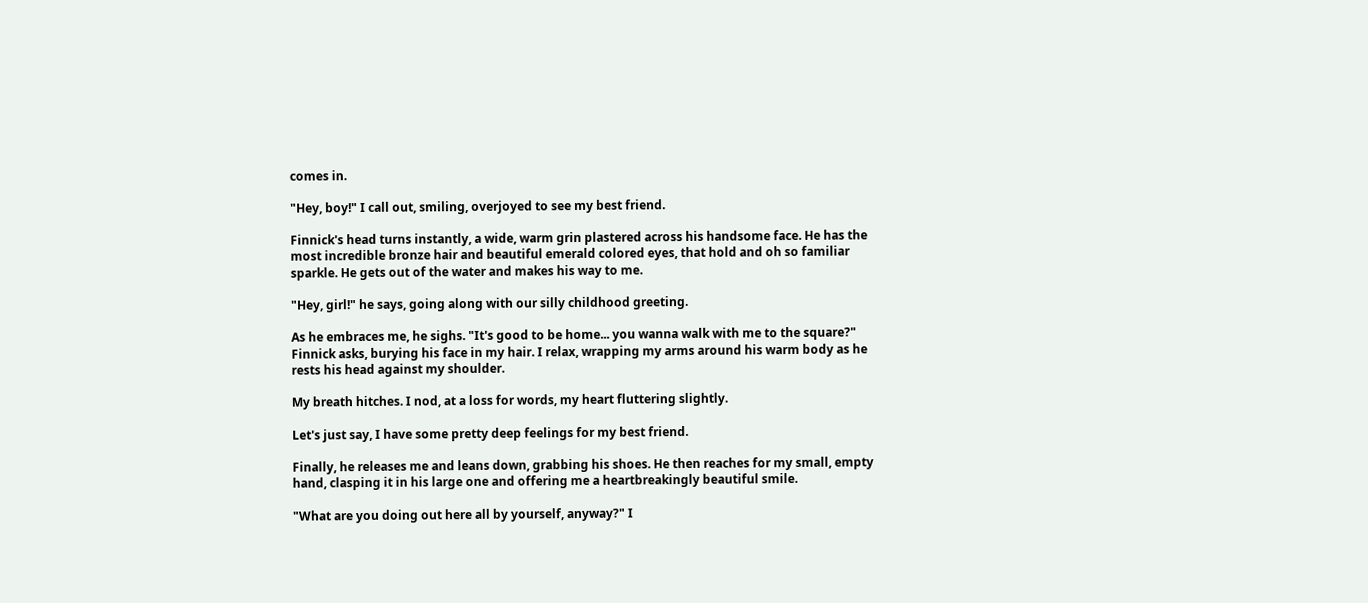comes in.

"Hey, boy!" I call out, smiling, overjoyed to see my best friend.

Finnick's head turns instantly, a wide, warm grin plastered across his handsome face. He has the most incredible bronze hair and beautiful emerald colored eyes, that hold and oh so familiar sparkle. He gets out of the water and makes his way to me.

"Hey, girl!" he says, going along with our silly childhood greeting.

As he embraces me, he sighs. "It's good to be home... you wanna walk with me to the square?" Finnick asks, burying his face in my hair. I relax, wrapping my arms around his warm body as he rests his head against my shoulder.

My breath hitches. I nod, at a loss for words, my heart fluttering slightly.

Let's just say, I have some pretty deep feelings for my best friend.

Finally, he releases me and leans down, grabbing his shoes. He then reaches for my small, empty hand, clasping it in his large one and offering me a heartbreakingly beautiful smile.

"What are you doing out here all by yourself, anyway?" I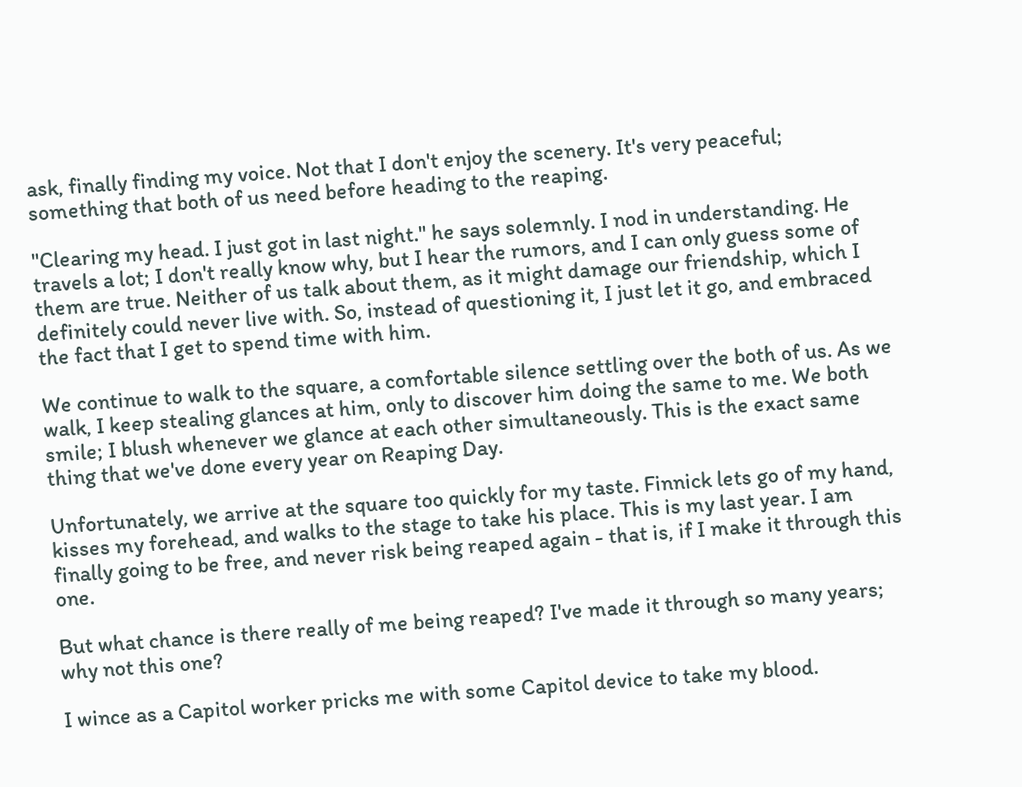ask, finally finding my voice. Not that I don't enjoy the scenery. It's very peaceful; something that both of us need before heading to the reaping.

"Clearing my head. I just got in last night." he says solemnly. I nod in understanding. He travels a lot; I don't really know why, but I hear the rumors, and I can only guess some of them are true. Neither of us talk about them, as it might damage our friendship, which I definitely could never live with. So, instead of questioning it, I just let it go, and embraced the fact that I get to spend time with him.

We continue to walk to the square, a comfortable silence settling over the both of us. As we walk, I keep stealing glances at him, only to discover him doing the same to me. We both smile; I blush whenever we glance at each other simultaneously. This is the exact same thing that we've done every year on Reaping Day.

Unfortunately, we arrive at the square too quickly for my taste. Finnick lets go of my hand, kisses my forehead, and walks to the stage to take his place. This is my last year. I am finally going to be free, and never risk being reaped again - that is, if I make it through this one.

But what chance is there really of me being reaped? I've made it through so many years; why not this one?

I wince as a Capitol worker pricks me with some Capitol device to take my blood.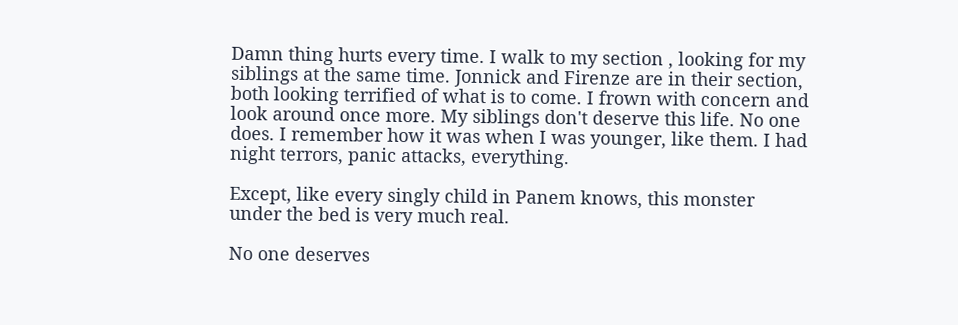Damn thing hurts every time. I walk to my section , looking for my siblings at the same time. Jonnick and Firenze are in their section, both looking terrified of what is to come. I frown with concern and look around once more. My siblings don't deserve this life. No one does. I remember how it was when I was younger, like them. I had night terrors, panic attacks, everything.

Except, like every singly child in Panem knows, this monster under the bed is very much real.

No one deserves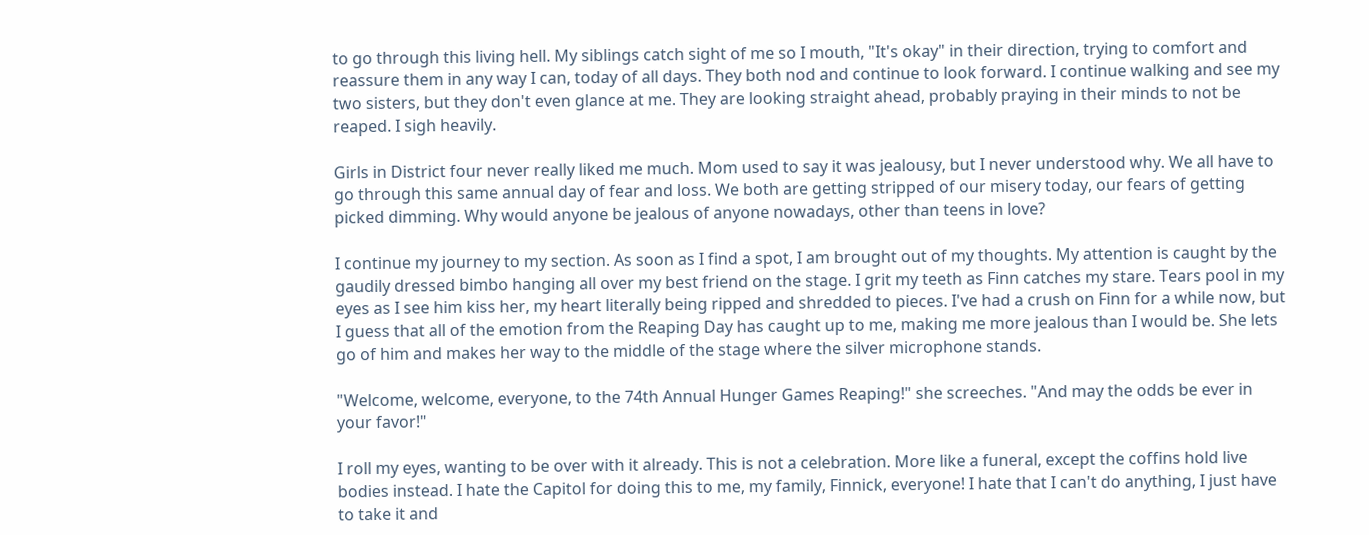to go through this living hell. My siblings catch sight of me so I mouth, "It's okay" in their direction, trying to comfort and reassure them in any way I can, today of all days. They both nod and continue to look forward. I continue walking and see my two sisters, but they don't even glance at me. They are looking straight ahead, probably praying in their minds to not be reaped. I sigh heavily.

Girls in District four never really liked me much. Mom used to say it was jealousy, but I never understood why. We all have to go through this same annual day of fear and loss. We both are getting stripped of our misery today, our fears of getting picked dimming. Why would anyone be jealous of anyone nowadays, other than teens in love?

I continue my journey to my section. As soon as I find a spot, I am brought out of my thoughts. My attention is caught by the gaudily dressed bimbo hanging all over my best friend on the stage. I grit my teeth as Finn catches my stare. Tears pool in my eyes as I see him kiss her, my heart literally being ripped and shredded to pieces. I've had a crush on Finn for a while now, but I guess that all of the emotion from the Reaping Day has caught up to me, making me more jealous than I would be. She lets go of him and makes her way to the middle of the stage where the silver microphone stands.

"Welcome, welcome, everyone, to the 74th Annual Hunger Games Reaping!" she screeches. "And may the odds be ever in your favor!"

I roll my eyes, wanting to be over with it already. This is not a celebration. More like a funeral, except the coffins hold live bodies instead. I hate the Capitol for doing this to me, my family, Finnick, everyone! I hate that I can't do anything, I just have to take it and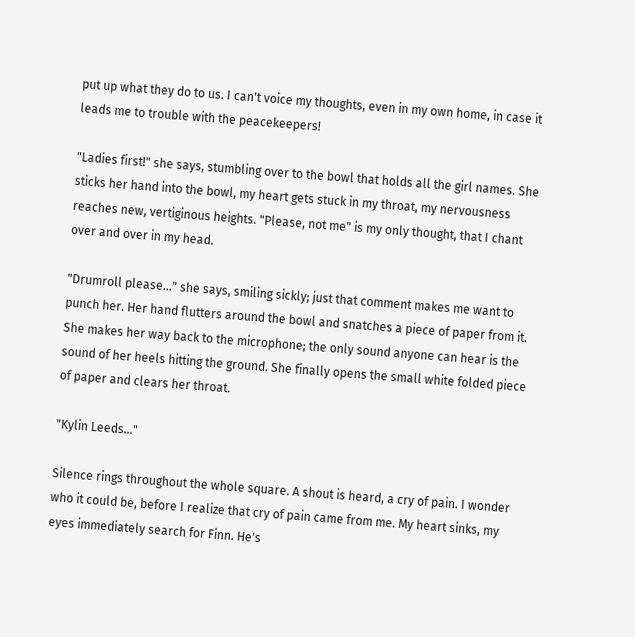put up what they do to us. I can't voice my thoughts, even in my own home, in case it leads me to trouble with the peacekeepers!

"Ladies first!" she says, stumbling over to the bowl that holds all the girl names. She sticks her hand into the bowl, my heart gets stuck in my throat, my nervousness reaches new, vertiginous heights. "Please, not me" is my only thought, that I chant over and over in my head.

"Drumroll please..." she says, smiling sickly; just that comment makes me want to punch her. Her hand flutters around the bowl and snatches a piece of paper from it. She makes her way back to the microphone; the only sound anyone can hear is the sound of her heels hitting the ground. She finally opens the small white folded piece of paper and clears her throat.

"Kylin Leeds..."

Silence rings throughout the whole square. A shout is heard, a cry of pain. I wonder who it could be, before I realize that cry of pain came from me. My heart sinks, my eyes immediately search for Finn. He's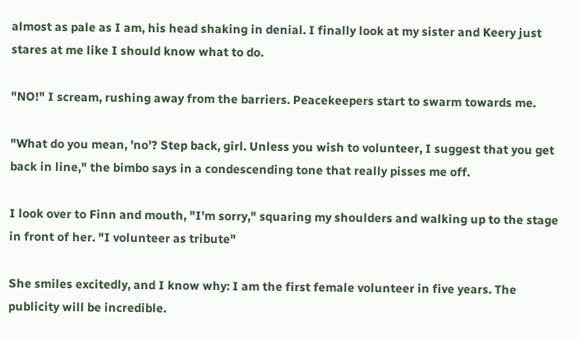almost as pale as I am, his head shaking in denial. I finally look at my sister and Keery just stares at me like I should know what to do.

"NO!" I scream, rushing away from the barriers. Peacekeepers start to swarm towards me.

"What do you mean, 'no'? Step back, girl. Unless you wish to volunteer, I suggest that you get back in line," the bimbo says in a condescending tone that really pisses me off.

I look over to Finn and mouth, "I'm sorry," squaring my shoulders and walking up to the stage in front of her. "I volunteer as tribute"

She smiles excitedly, and I know why: I am the first female volunteer in five years. The publicity will be incredible.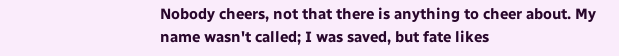Nobody cheers, not that there is anything to cheer about. My name wasn't called; I was saved, but fate likes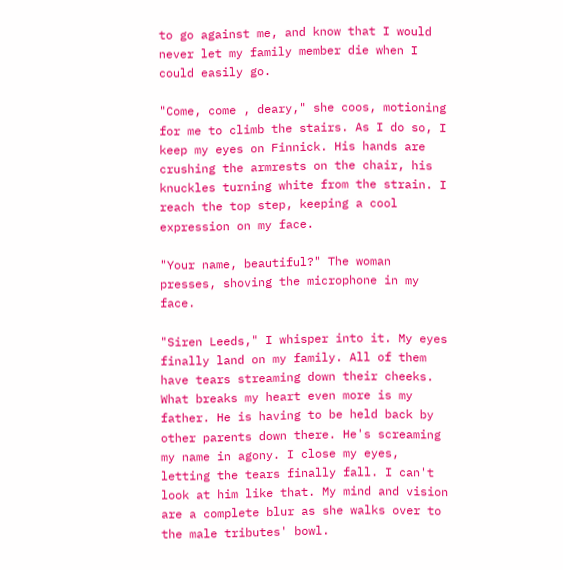to go against me, and know that I would never let my family member die when I could easily go.

"Come, come , deary," she coos, motioning for me to climb the stairs. As I do so, I keep my eyes on Finnick. His hands are crushing the armrests on the chair, his knuckles turning white from the strain. I reach the top step, keeping a cool expression on my face.

"Your name, beautiful?" The woman presses, shoving the microphone in my face.

"Siren Leeds," I whisper into it. My eyes finally land on my family. All of them have tears streaming down their cheeks. What breaks my heart even more is my father. He is having to be held back by other parents down there. He's screaming my name in agony. I close my eyes, letting the tears finally fall. I can't look at him like that. My mind and vision are a complete blur as she walks over to the male tributes' bowl.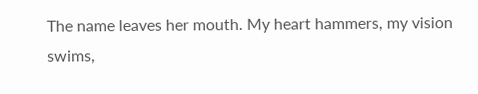The name leaves her mouth. My heart hammers, my vision swims,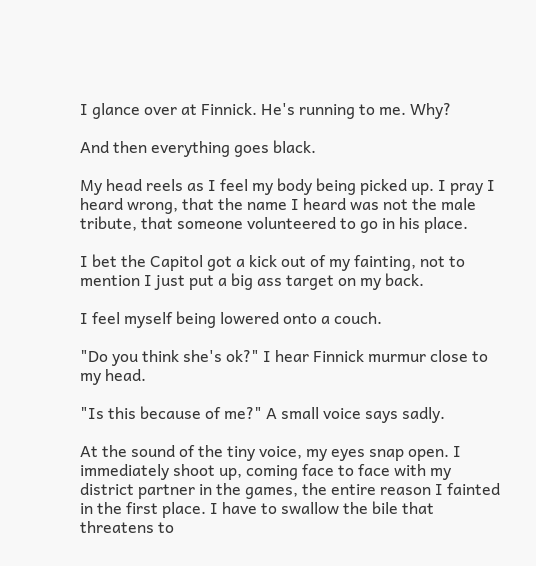I glance over at Finnick. He's running to me. Why?

And then everything goes black.

My head reels as I feel my body being picked up. I pray I heard wrong, that the name I heard was not the male tribute, that someone volunteered to go in his place.

I bet the Capitol got a kick out of my fainting, not to mention I just put a big ass target on my back.

I feel myself being lowered onto a couch.

"Do you think she's ok?" I hear Finnick murmur close to my head.

"Is this because of me?" A small voice says sadly.

At the sound of the tiny voice, my eyes snap open. I immediately shoot up, coming face to face with my district partner in the games, the entire reason I fainted in the first place. I have to swallow the bile that threatens to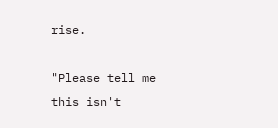rise.

"Please tell me this isn't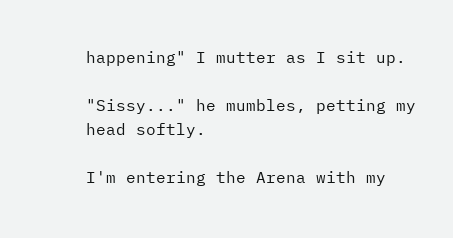happening" I mutter as I sit up.

"Sissy..." he mumbles, petting my head softly.

I'm entering the Arena with my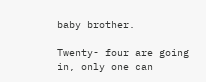baby brother.

Twenty- four are going in, only one can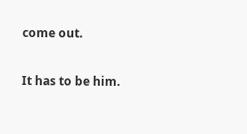come out.

It has to be him.